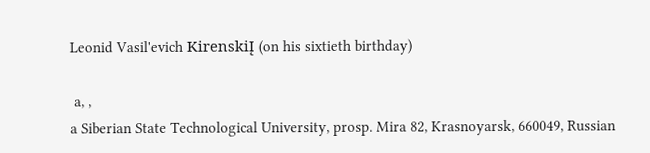Leonid Vasil'evich KirenskiĮ (on his sixtieth birthday)

 a, ,
a Siberian State Technological University, prosp. Mira 82, Krasnoyarsk, 660049, Russian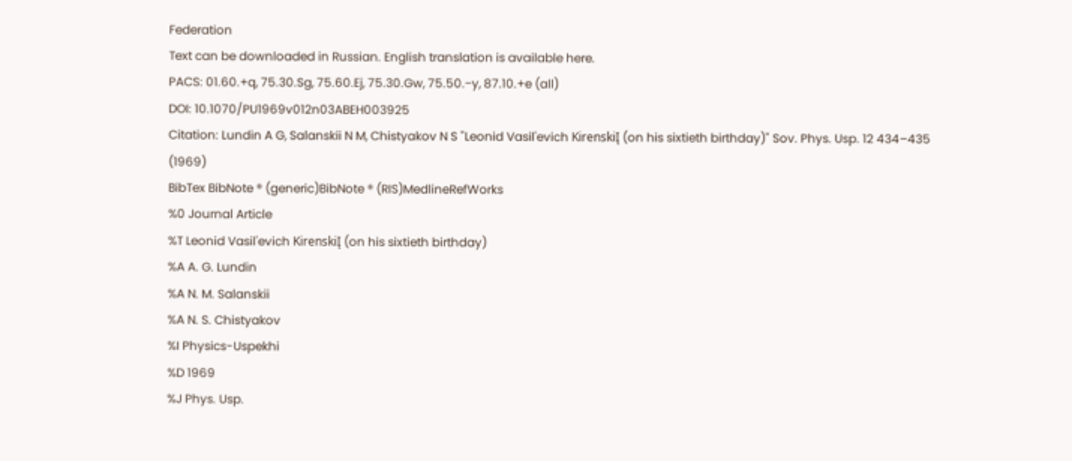Federation
Text can be downloaded in Russian. English translation is available here.
PACS: 01.60.+q, 75.30.Sg, 75.60.Ej, 75.30.Gw, 75.50.−y, 87.10.+e (all)
DOI: 10.1070/PU1969v012n03ABEH003925
Citation: Lundin A G, Salanskii N M, Chistyakov N S "Leonid Vasil'evich KirenskiĮ (on his sixtieth birthday)" Sov. Phys. Usp. 12 434–435 (1969)
BibTex BibNote ® (generic)BibNote ® (RIS)MedlineRefWorks
%0 Journal Article
%T Leonid Vasil'evich KirenskiĮ (on his sixtieth birthday)
%A A. G. Lundin
%A N. M. Salanskii
%A N. S. Chistyakov
%I Physics-Uspekhi
%D 1969
%J Phys. Usp.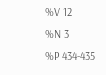%V 12
%N 3
%P 434-435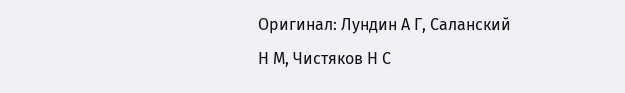Оригинал: Лундин А Г, Саланский Н М, Чистяков Н С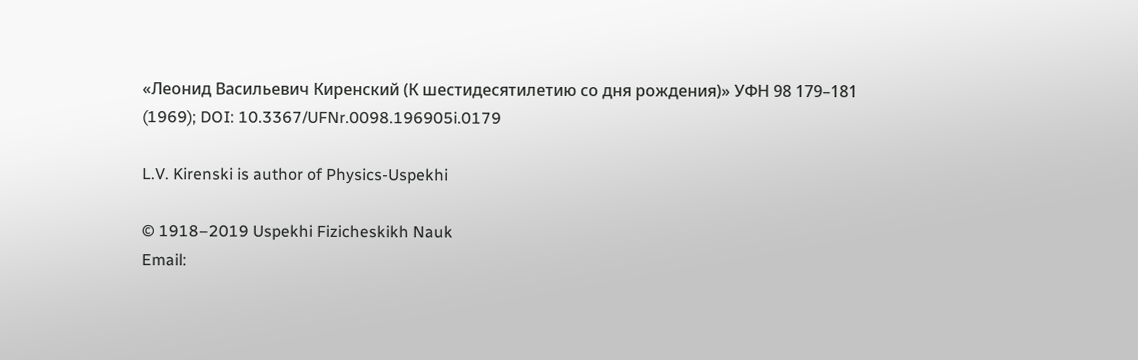«Леонид Васильевич Киренский (К шестидесятилетию со дня рождения)» УФН 98 179–181 (1969); DOI: 10.3367/UFNr.0098.196905i.0179

L.V. Kirenski is author of Physics-Uspekhi

© 1918–2019 Uspekhi Fizicheskikh Nauk
Email: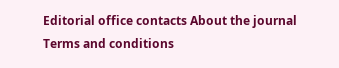Editorial office contacts About the journal Terms and conditions